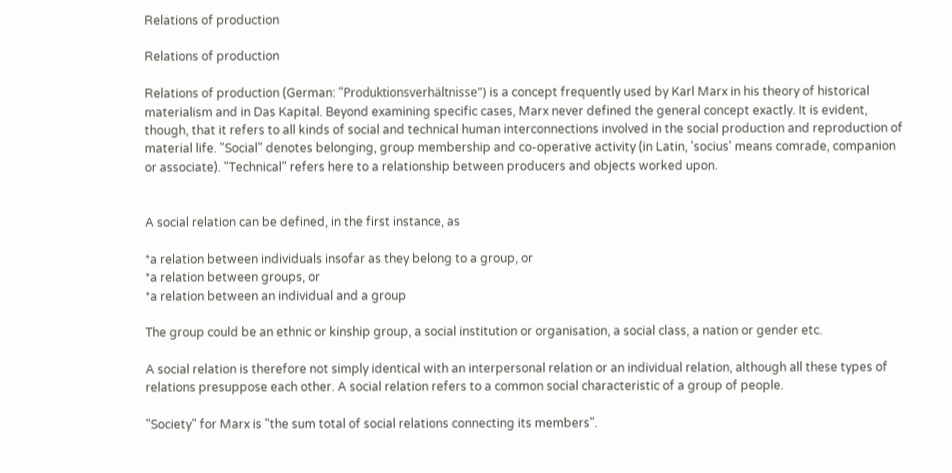Relations of production

Relations of production

Relations of production (German: "Produktionsverhältnisse") is a concept frequently used by Karl Marx in his theory of historical materialism and in Das Kapital. Beyond examining specific cases, Marx never defined the general concept exactly. It is evident, though, that it refers to all kinds of social and technical human interconnections involved in the social production and reproduction of material life. "Social" denotes belonging, group membership and co-operative activity (in Latin, 'socius' means comrade, companion or associate). "Technical" refers here to a relationship between producers and objects worked upon.


A social relation can be defined, in the first instance, as

*a relation between individuals insofar as they belong to a group, or
*a relation between groups, or
*a relation between an individual and a group

The group could be an ethnic or kinship group, a social institution or organisation, a social class, a nation or gender etc.

A social relation is therefore not simply identical with an interpersonal relation or an individual relation, although all these types of relations presuppose each other. A social relation refers to a common social characteristic of a group of people.

"Society" for Marx is "the sum total of social relations connecting its members".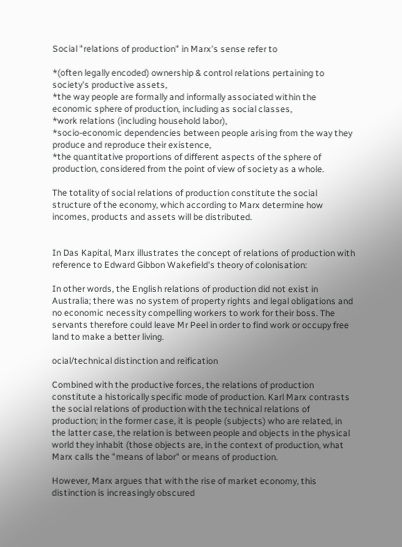Social "relations of production" in Marx's sense refer to

*(often legally encoded) ownership & control relations pertaining to society's productive assets,
*the way people are formally and informally associated within the economic sphere of production, including as social classes,
*work relations (including household labor),
*socio-economic dependencies between people arising from the way they produce and reproduce their existence,
*the quantitative proportions of different aspects of the sphere of production, considered from the point of view of society as a whole.

The totality of social relations of production constitute the social structure of the economy, which according to Marx determine how incomes, products and assets will be distributed.


In Das Kapital, Marx illustrates the concept of relations of production with reference to Edward Gibbon Wakefield's theory of colonisation:

In other words, the English relations of production did not exist in Australia; there was no system of property rights and legal obligations and no economic necessity compelling workers to work for their boss. The servants therefore could leave Mr Peel in order to find work or occupy free land to make a better living.

ocial/technical distinction and reification

Combined with the productive forces, the relations of production constitute a historically specific mode of production. Karl Marx contrasts the social relations of production with the technical relations of production; in the former case, it is people (subjects) who are related, in the latter case, the relation is between people and objects in the physical world they inhabit (those objects are, in the context of production, what Marx calls the "means of labor" or means of production.

However, Marx argues that with the rise of market economy, this distinction is increasingly obscured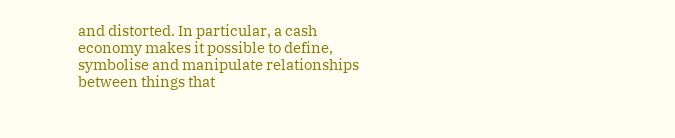and distorted. In particular, a cash economy makes it possible to define, symbolise and manipulate relationships between things that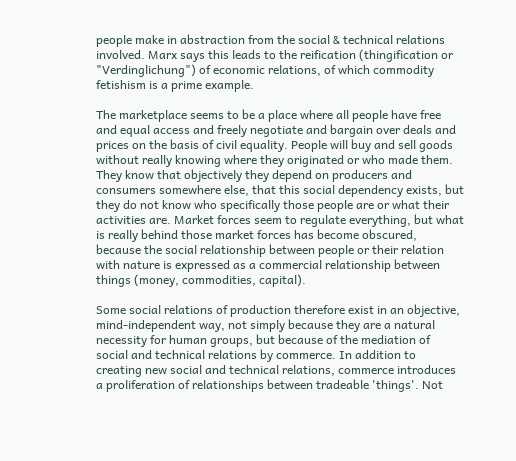people make in abstraction from the social & technical relations involved. Marx says this leads to the reification (thingification or "Verdinglichung") of economic relations, of which commodity fetishism is a prime example.

The marketplace seems to be a place where all people have free and equal access and freely negotiate and bargain over deals and prices on the basis of civil equality. People will buy and sell goods without really knowing where they originated or who made them. They know that objectively they depend on producers and consumers somewhere else, that this social dependency exists, but they do not know who specifically those people are or what their activities are. Market forces seem to regulate everything, but what is really behind those market forces has become obscured, because the social relationship between people or their relation with nature is expressed as a commercial relationship between things (money, commodities, capital).

Some social relations of production therefore exist in an objective, mind-independent way, not simply because they are a natural necessity for human groups, but because of the mediation of social and technical relations by commerce. In addition to creating new social and technical relations, commerce introduces a proliferation of relationships between tradeable 'things'. Not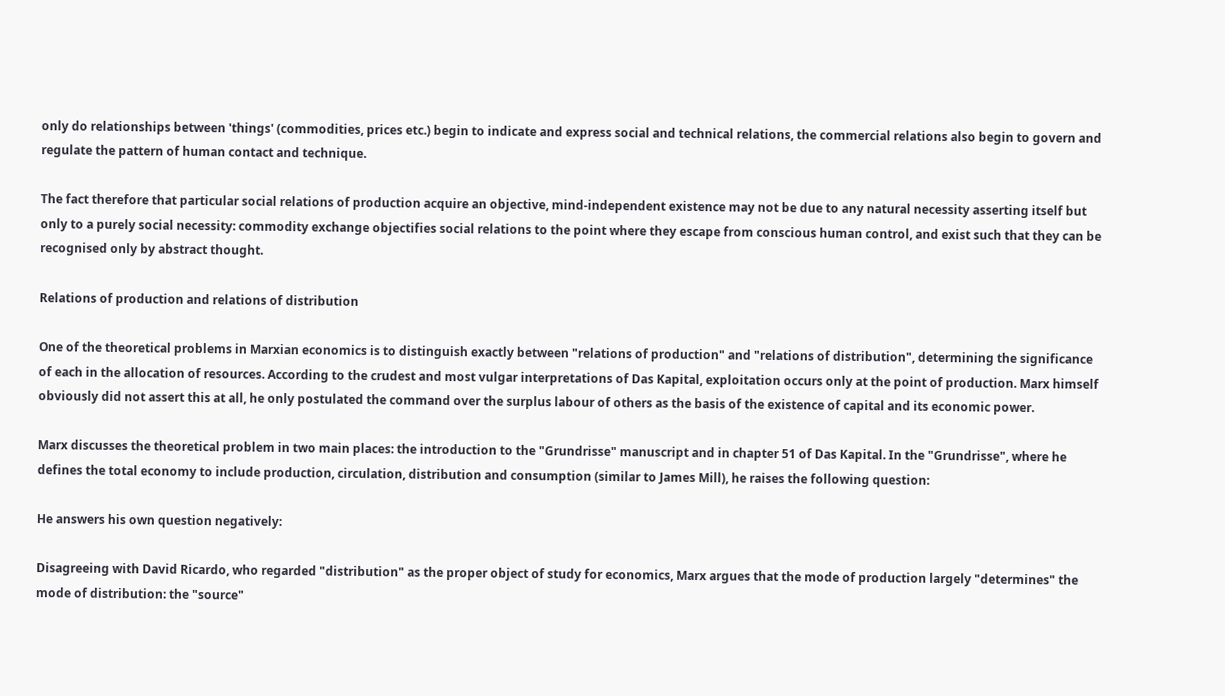only do relationships between 'things' (commodities, prices etc.) begin to indicate and express social and technical relations, the commercial relations also begin to govern and regulate the pattern of human contact and technique.

The fact therefore that particular social relations of production acquire an objective, mind-independent existence may not be due to any natural necessity asserting itself but only to a purely social necessity: commodity exchange objectifies social relations to the point where they escape from conscious human control, and exist such that they can be recognised only by abstract thought.

Relations of production and relations of distribution

One of the theoretical problems in Marxian economics is to distinguish exactly between "relations of production" and "relations of distribution", determining the significance of each in the allocation of resources. According to the crudest and most vulgar interpretations of Das Kapital, exploitation occurs only at the point of production. Marx himself obviously did not assert this at all, he only postulated the command over the surplus labour of others as the basis of the existence of capital and its economic power.

Marx discusses the theoretical problem in two main places: the introduction to the "Grundrisse" manuscript and in chapter 51 of Das Kapital. In the "Grundrisse", where he defines the total economy to include production, circulation, distribution and consumption (similar to James Mill), he raises the following question:

He answers his own question negatively:

Disagreeing with David Ricardo, who regarded "distribution" as the proper object of study for economics, Marx argues that the mode of production largely "determines" the mode of distribution: the "source"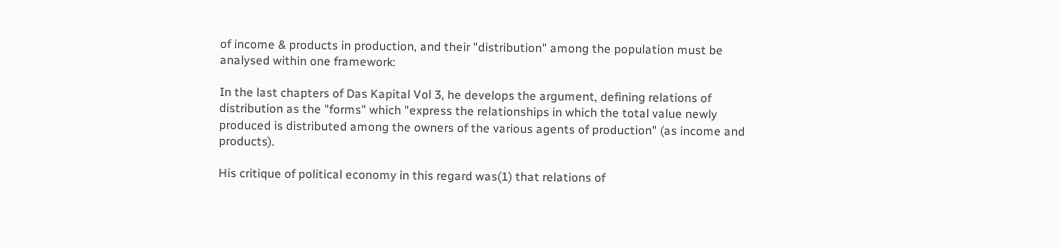of income & products in production, and their "distribution" among the population must be analysed within one framework:

In the last chapters of Das Kapital Vol 3, he develops the argument, defining relations of distribution as the "forms" which "express the relationships in which the total value newly produced is distributed among the owners of the various agents of production" (as income and products).

His critique of political economy in this regard was(1) that relations of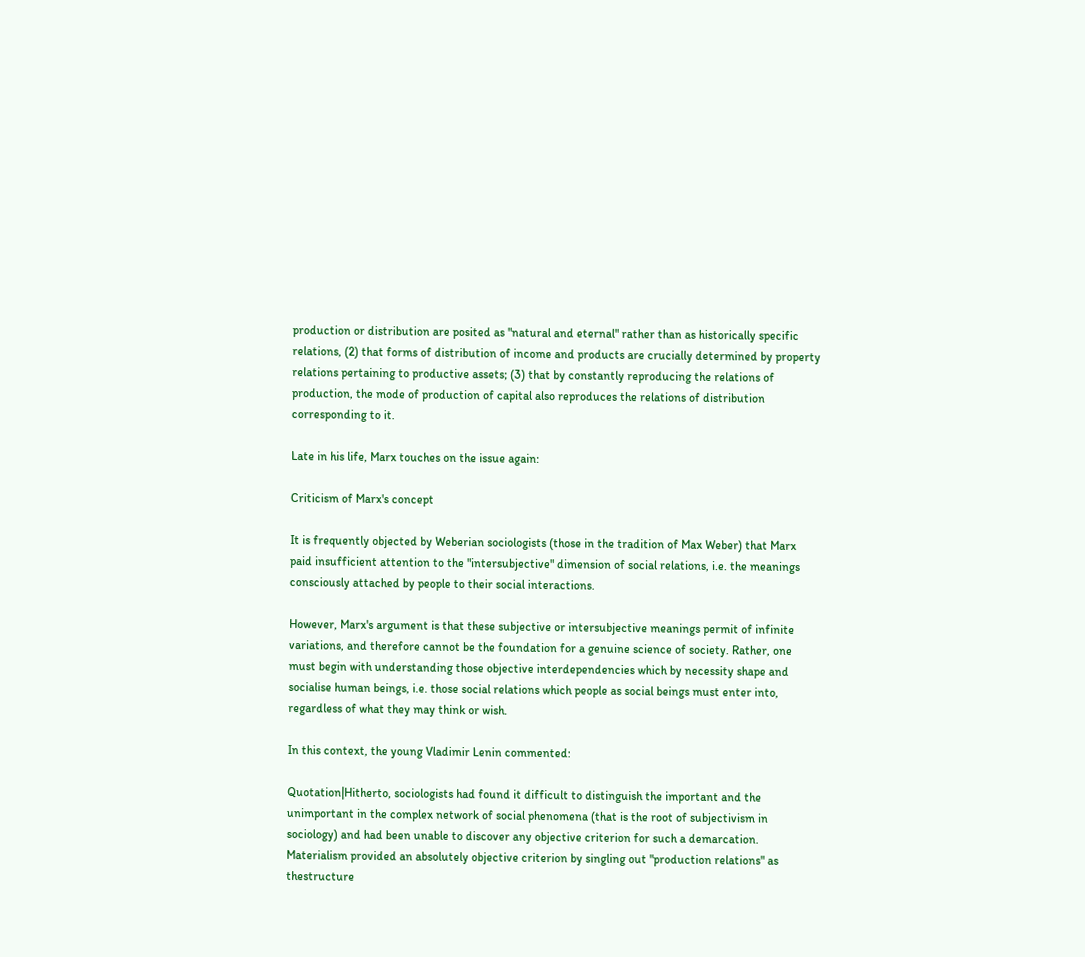production or distribution are posited as "natural and eternal" rather than as historically specific relations, (2) that forms of distribution of income and products are crucially determined by property relations pertaining to productive assets; (3) that by constantly reproducing the relations of production, the mode of production of capital also reproduces the relations of distribution corresponding to it.

Late in his life, Marx touches on the issue again:

Criticism of Marx's concept

It is frequently objected by Weberian sociologists (those in the tradition of Max Weber) that Marx paid insufficient attention to the "intersubjective" dimension of social relations, i.e. the meanings consciously attached by people to their social interactions.

However, Marx's argument is that these subjective or intersubjective meanings permit of infinite variations, and therefore cannot be the foundation for a genuine science of society. Rather, one must begin with understanding those objective interdependencies which by necessity shape and socialise human beings, i.e. those social relations which people as social beings must enter into, regardless of what they may think or wish.

In this context, the young Vladimir Lenin commented:

Quotation|Hitherto, sociologists had found it difficult to distinguish the important and the unimportant in the complex network of social phenomena (that is the root of subjectivism in sociology) and had been unable to discover any objective criterion for such a demarcation. Materialism provided an absolutely objective criterion by singling out "production relations" as thestructure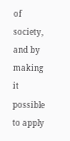of society, and by making it possible to apply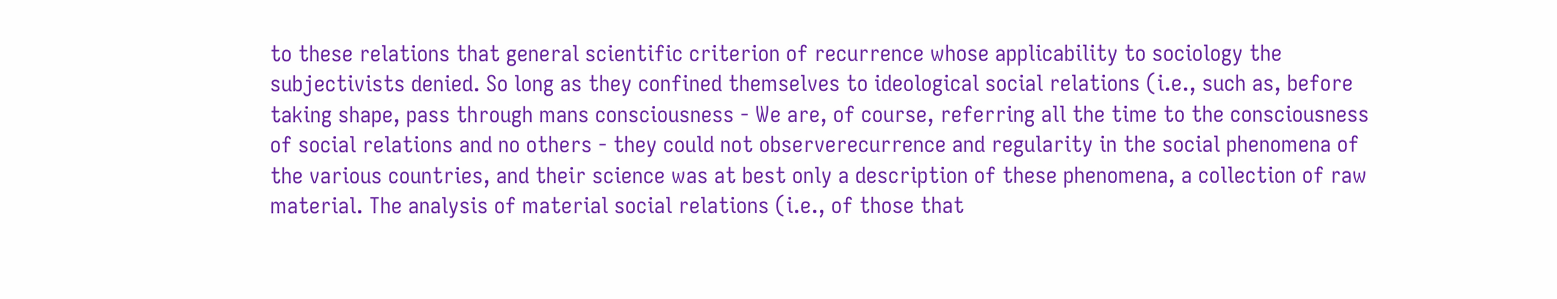to these relations that general scientific criterion of recurrence whose applicability to sociology the subjectivists denied. So long as they confined themselves to ideological social relations (i.e., such as, before taking shape, pass through mans consciousness - We are, of course, referring all the time to the consciousness of social relations and no others - they could not observerecurrence and regularity in the social phenomena of the various countries, and their science was at best only a description of these phenomena, a collection of raw material. The analysis of material social relations (i.e., of those that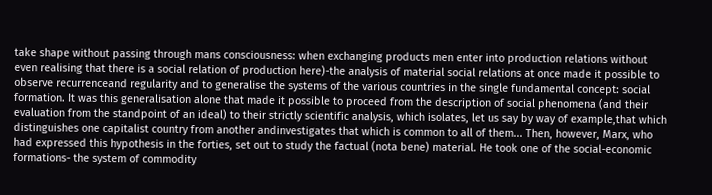take shape without passing through mans consciousness: when exchanging products men enter into production relations without even realising that there is a social relation of production here)-the analysis of material social relations at once made it possible to observe recurrenceand regularity and to generalise the systems of the various countries in the single fundamental concept: social formation. It was this generalisation alone that made it possible to proceed from the description of social phenomena (and their evaluation from the standpoint of an ideal) to their strictly scientific analysis, which isolates, let us say by way of example,that which distinguishes one capitalist country from another andinvestigates that which is common to all of them... Then, however, Marx, who had expressed this hypothesis in the forties, set out to study the factual (nota bene) material. He took one of the social-economic formations- the system of commodity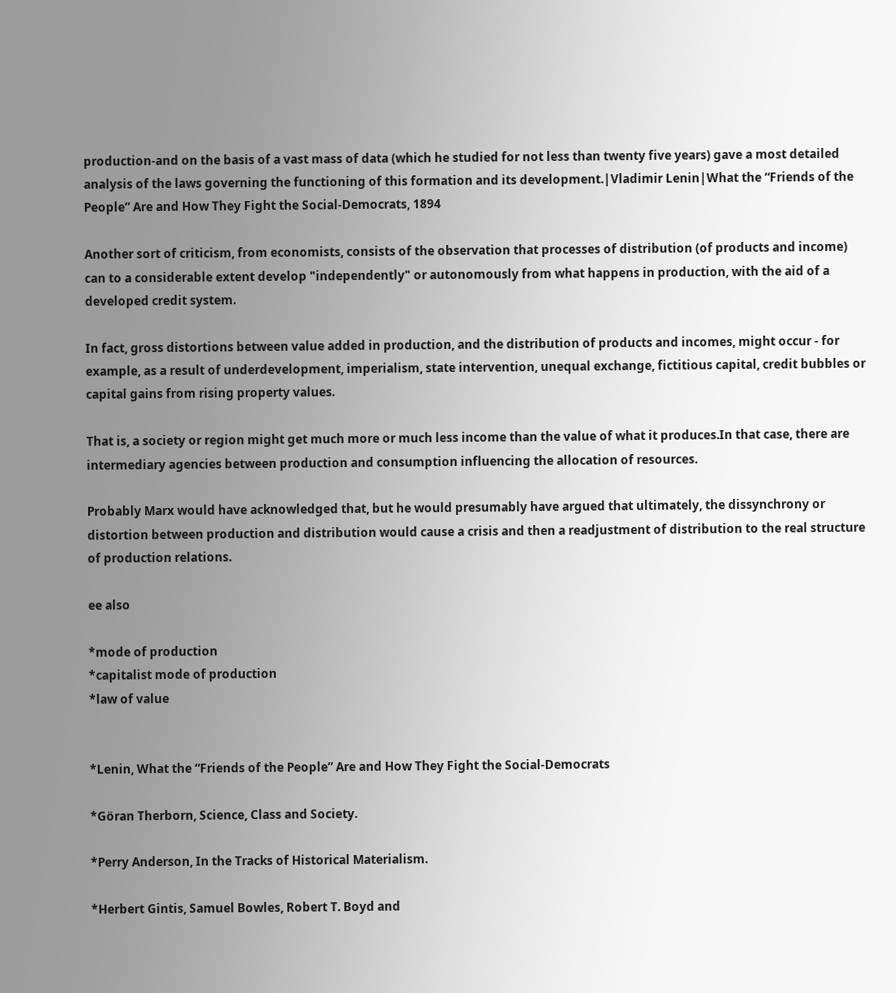production-and on the basis of a vast mass of data (which he studied for not less than twenty five years) gave a most detailed analysis of the laws governing the functioning of this formation and its development.|Vladimir Lenin|What the “Friends of the People” Are and How They Fight the Social-Democrats, 1894

Another sort of criticism, from economists, consists of the observation that processes of distribution (of products and income) can to a considerable extent develop "independently" or autonomously from what happens in production, with the aid of a developed credit system.

In fact, gross distortions between value added in production, and the distribution of products and incomes, might occur - for example, as a result of underdevelopment, imperialism, state intervention, unequal exchange, fictitious capital, credit bubbles or capital gains from rising property values.

That is, a society or region might get much more or much less income than the value of what it produces.In that case, there are intermediary agencies between production and consumption influencing the allocation of resources.

Probably Marx would have acknowledged that, but he would presumably have argued that ultimately, the dissynchrony or distortion between production and distribution would cause a crisis and then a readjustment of distribution to the real structure of production relations.

ee also

*mode of production
*capitalist mode of production
*law of value


*Lenin, What the “Friends of the People” Are and How They Fight the Social-Democrats

*Göran Therborn, Science, Class and Society.

*Perry Anderson, In the Tracks of Historical Materialism.

*Herbert Gintis, Samuel Bowles, Robert T. Boyd and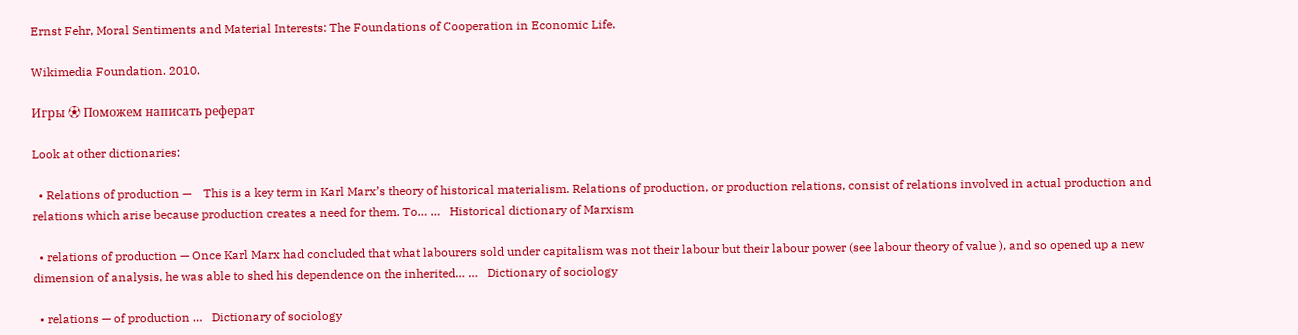Ernst Fehr, Moral Sentiments and Material Interests: The Foundations of Cooperation in Economic Life.

Wikimedia Foundation. 2010.

Игры ⚽ Поможем написать реферат

Look at other dictionaries:

  • Relations of production —    This is a key term in Karl Marx’s theory of historical materialism. Relations of production, or production relations, consist of relations involved in actual production and relations which arise because production creates a need for them. To… …   Historical dictionary of Marxism

  • relations of production — Once Karl Marx had concluded that what labourers sold under capitalism was not their labour but their labour power (see labour theory of value ), and so opened up a new dimension of analysis, he was able to shed his dependence on the inherited… …   Dictionary of sociology

  • relations — of production …   Dictionary of sociology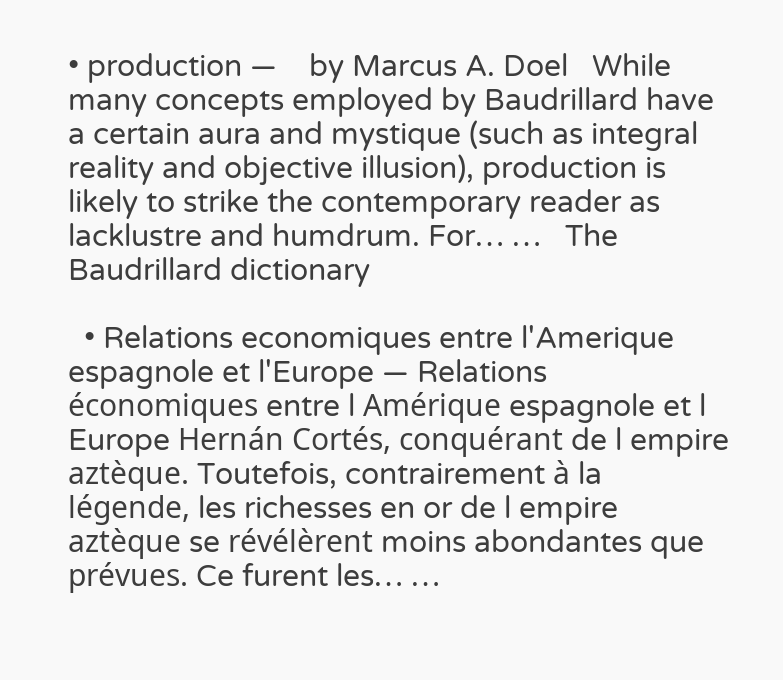• production —    by Marcus A. Doel   While many concepts employed by Baudrillard have a certain aura and mystique (such as integral reality and objective illusion), production is likely to strike the contemporary reader as lacklustre and humdrum. For… …   The Baudrillard dictionary

  • Relations economiques entre l'Amerique espagnole et l'Europe — Relations économiques entre l Amérique espagnole et l Europe Hernán Cortés, conquérant de l empire aztèque. Toutefois, contrairement à la légende, les richesses en or de l empire aztèque se révélèrent moins abondantes que prévues. Ce furent les… …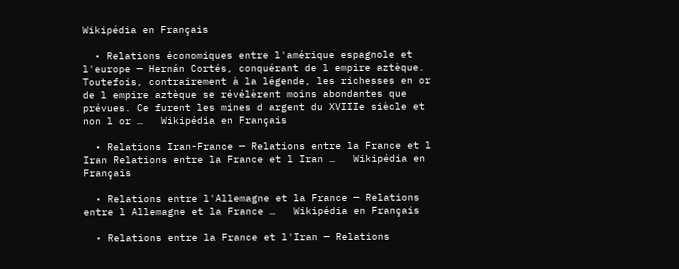Wikipédia en Français

  • Relations économiques entre l'amérique espagnole et l'europe — Hernán Cortés, conquérant de l empire aztèque. Toutefois, contrairement à la légende, les richesses en or de l empire aztèque se révélèrent moins abondantes que prévues. Ce furent les mines d argent du XVIIIe siècle et non l or …   Wikipédia en Français

  • Relations Iran-France — Relations entre la France et l Iran Relations entre la France et l Iran …   Wikipédia en Français

  • Relations entre l'Allemagne et la France — Relations entre l Allemagne et la France …   Wikipédia en Français

  • Relations entre la France et l'Iran — Relations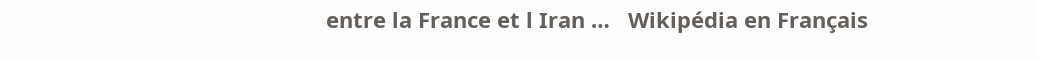entre la France et l Iran …   Wikipédia en Français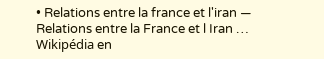• Relations entre la france et l'iran — Relations entre la France et l Iran …   Wikipédia en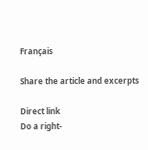Français

Share the article and excerpts

Direct link
Do a right-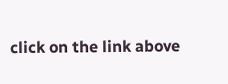click on the link above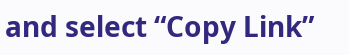and select “Copy Link”